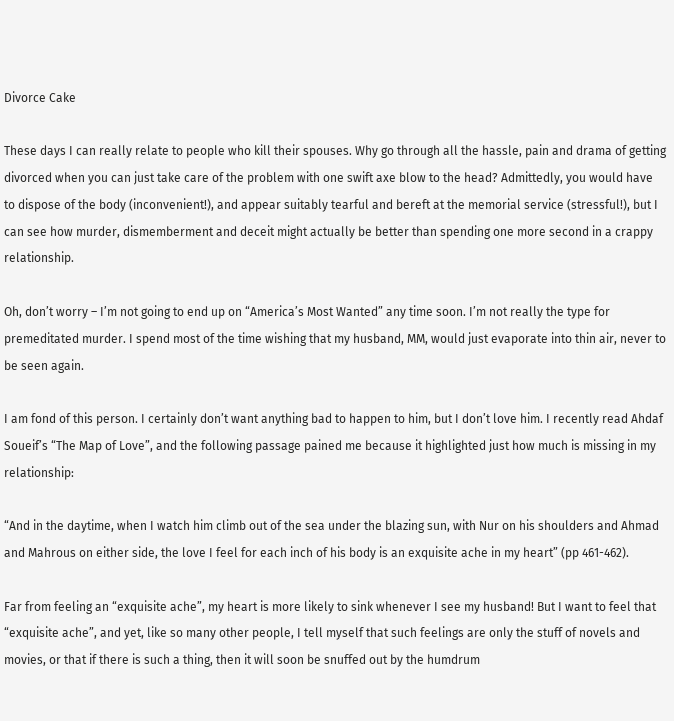Divorce Cake

These days I can really relate to people who kill their spouses. Why go through all the hassle, pain and drama of getting divorced when you can just take care of the problem with one swift axe blow to the head? Admittedly, you would have to dispose of the body (inconvenient!), and appear suitably tearful and bereft at the memorial service (stressful!), but I can see how murder, dismemberment and deceit might actually be better than spending one more second in a crappy relationship.

Oh, don’t worry – I’m not going to end up on “America’s Most Wanted” any time soon. I’m not really the type for premeditated murder. I spend most of the time wishing that my husband, MM, would just evaporate into thin air, never to be seen again.

I am fond of this person. I certainly don’t want anything bad to happen to him, but I don’t love him. I recently read Ahdaf Soueif’s “The Map of Love”, and the following passage pained me because it highlighted just how much is missing in my relationship:

“And in the daytime, when I watch him climb out of the sea under the blazing sun, with Nur on his shoulders and Ahmad and Mahrous on either side, the love I feel for each inch of his body is an exquisite ache in my heart” (pp 461-462).

Far from feeling an “exquisite ache”, my heart is more likely to sink whenever I see my husband! But I want to feel that “exquisite ache”, and yet, like so many other people, I tell myself that such feelings are only the stuff of novels and movies, or that if there is such a thing, then it will soon be snuffed out by the humdrum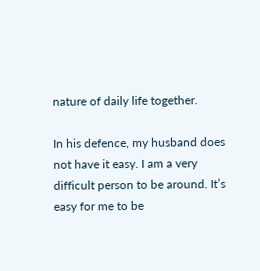nature of daily life together.

In his defence, my husband does not have it easy. I am a very difficult person to be around. It’s easy for me to be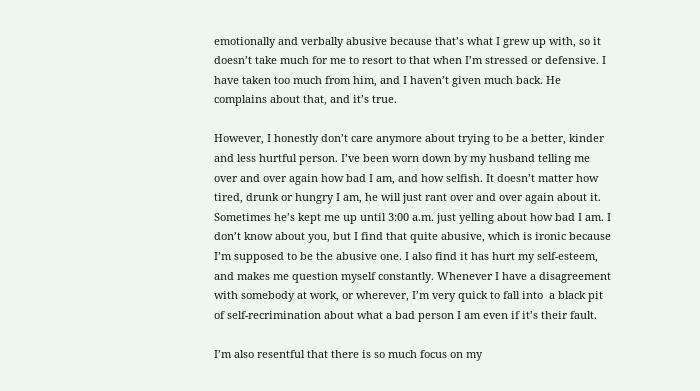emotionally and verbally abusive because that’s what I grew up with, so it doesn’t take much for me to resort to that when I’m stressed or defensive. I have taken too much from him, and I haven’t given much back. He complains about that, and it’s true.

However, I honestly don’t care anymore about trying to be a better, kinder and less hurtful person. I’ve been worn down by my husband telling me over and over again how bad I am, and how selfish. It doesn’t matter how tired, drunk or hungry I am, he will just rant over and over again about it. Sometimes he’s kept me up until 3:00 a.m. just yelling about how bad I am. I don’t know about you, but I find that quite abusive, which is ironic because I’m supposed to be the abusive one. I also find it has hurt my self-esteem, and makes me question myself constantly. Whenever I have a disagreement with somebody at work, or wherever, I’m very quick to fall into  a black pit of self-recrimination about what a bad person I am even if it’s their fault.

I’m also resentful that there is so much focus on my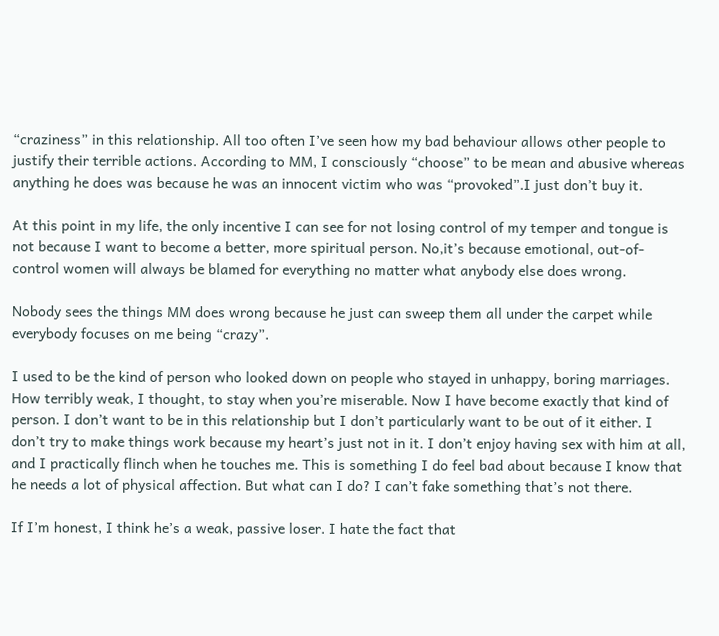“craziness” in this relationship. All too often I’ve seen how my bad behaviour allows other people to justify their terrible actions. According to MM, I consciously “choose” to be mean and abusive whereas anything he does was because he was an innocent victim who was “provoked”.I just don’t buy it.

At this point in my life, the only incentive I can see for not losing control of my temper and tongue is not because I want to become a better, more spiritual person. No,it’s because emotional, out-of-control women will always be blamed for everything no matter what anybody else does wrong.

Nobody sees the things MM does wrong because he just can sweep them all under the carpet while everybody focuses on me being “crazy”.

I used to be the kind of person who looked down on people who stayed in unhappy, boring marriages. How terribly weak, I thought, to stay when you’re miserable. Now I have become exactly that kind of person. I don’t want to be in this relationship but I don’t particularly want to be out of it either. I don’t try to make things work because my heart’s just not in it. I don’t enjoy having sex with him at all, and I practically flinch when he touches me. This is something I do feel bad about because I know that he needs a lot of physical affection. But what can I do? I can’t fake something that’s not there.

If I’m honest, I think he’s a weak, passive loser. I hate the fact that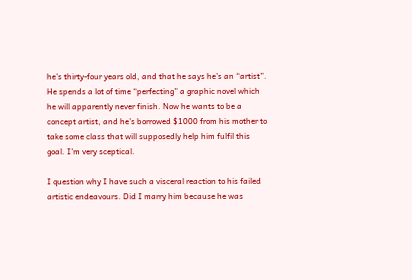he’s thirty-four years old, and that he says he’s an “artist”. He spends a lot of time “perfecting” a graphic novel which he will apparently never finish. Now he wants to be a concept artist, and he’s borrowed $1000 from his mother to take some class that will supposedly help him fulfil this goal. I’m very sceptical.

I question why I have such a visceral reaction to his failed artistic endeavours. Did I marry him because he was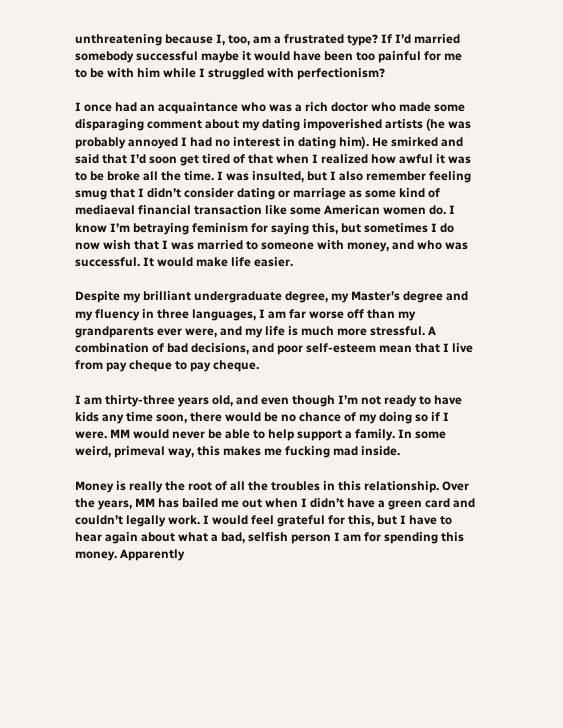unthreatening because I, too, am a frustrated type? If I’d married somebody successful maybe it would have been too painful for me to be with him while I struggled with perfectionism?

I once had an acquaintance who was a rich doctor who made some disparaging comment about my dating impoverished artists (he was probably annoyed I had no interest in dating him). He smirked and said that I’d soon get tired of that when I realized how awful it was to be broke all the time. I was insulted, but I also remember feeling smug that I didn’t consider dating or marriage as some kind of mediaeval financial transaction like some American women do. I know I’m betraying feminism for saying this, but sometimes I do now wish that I was married to someone with money, and who was successful. It would make life easier.

Despite my brilliant undergraduate degree, my Master’s degree and my fluency in three languages, I am far worse off than my grandparents ever were, and my life is much more stressful. A combination of bad decisions, and poor self-esteem mean that I live from pay cheque to pay cheque.

I am thirty-three years old, and even though I’m not ready to have kids any time soon, there would be no chance of my doing so if I were. MM would never be able to help support a family. In some weird, primeval way, this makes me fucking mad inside.

Money is really the root of all the troubles in this relationship. Over the years, MM has bailed me out when I didn’t have a green card and couldn’t legally work. I would feel grateful for this, but I have to hear again about what a bad, selfish person I am for spending this money. Apparently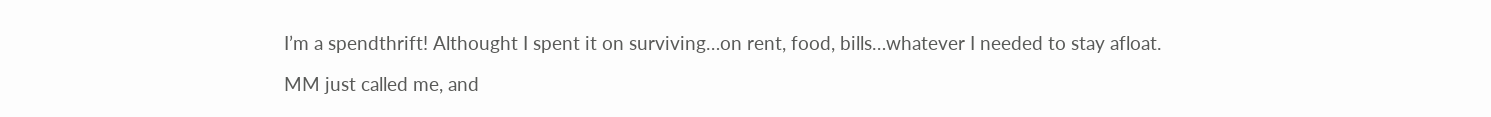I’m a spendthrift! Althought I spent it on surviving…on rent, food, bills…whatever I needed to stay afloat.

MM just called me, and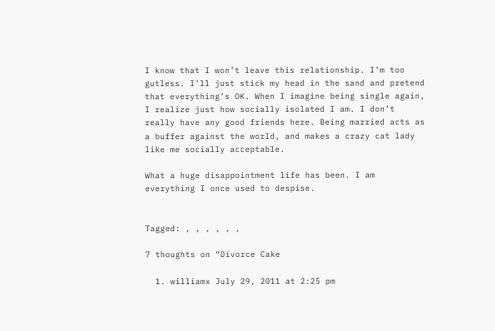I know that I won’t leave this relationship. I’m too gutless. I’ll just stick my head in the sand and pretend that everything’s OK. When I imagine being single again, I realize just how socially isolated I am. I don’t really have any good friends here. Being married acts as a buffer against the world, and makes a crazy cat lady like me socially acceptable.

What a huge disappointment life has been. I am everything I once used to despise.


Tagged: , , , , , ,

7 thoughts on “Divorce Cake

  1. williamx July 29, 2011 at 2:25 pm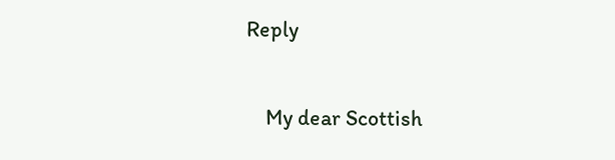Reply

    My dear Scottish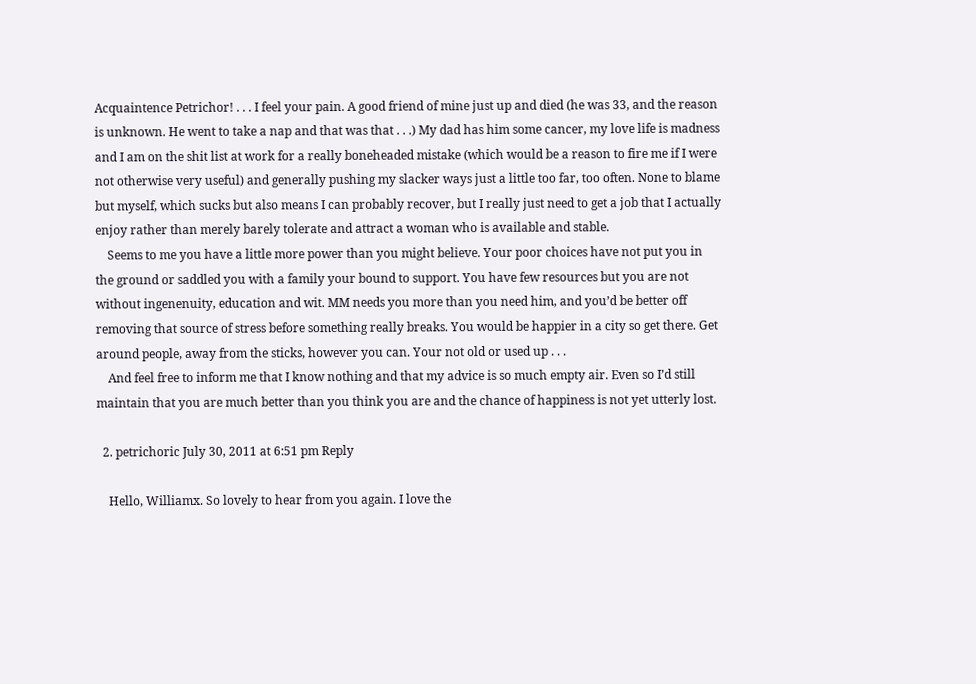Acquaintence Petrichor! . . . I feel your pain. A good friend of mine just up and died (he was 33, and the reason is unknown. He went to take a nap and that was that . . .) My dad has him some cancer, my love life is madness and I am on the shit list at work for a really boneheaded mistake (which would be a reason to fire me if I were not otherwise very useful) and generally pushing my slacker ways just a little too far, too often. None to blame but myself, which sucks but also means I can probably recover, but I really just need to get a job that I actually enjoy rather than merely barely tolerate and attract a woman who is available and stable.
    Seems to me you have a little more power than you might believe. Your poor choices have not put you in the ground or saddled you with a family your bound to support. You have few resources but you are not without ingenenuity, education and wit. MM needs you more than you need him, and you’d be better off removing that source of stress before something really breaks. You would be happier in a city so get there. Get around people, away from the sticks, however you can. Your not old or used up . . .
    And feel free to inform me that I know nothing and that my advice is so much empty air. Even so I’d still maintain that you are much better than you think you are and the chance of happiness is not yet utterly lost.

  2. petrichoric July 30, 2011 at 6:51 pm Reply

    Hello, Williamx. So lovely to hear from you again. I love the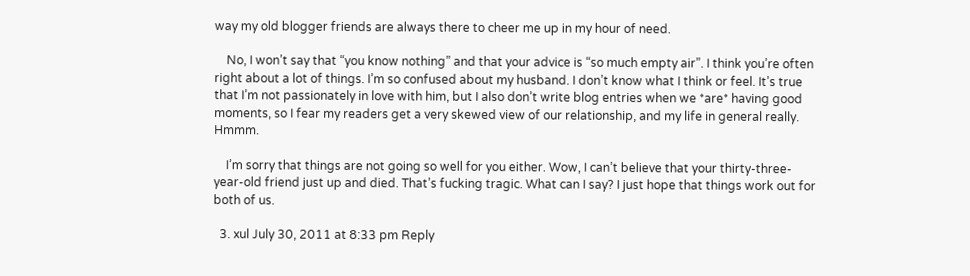way my old blogger friends are always there to cheer me up in my hour of need.

    No, I won’t say that “you know nothing” and that your advice is “so much empty air”. I think you’re often right about a lot of things. I’m so confused about my husband. I don’t know what I think or feel. It’s true that I’m not passionately in love with him, but I also don’t write blog entries when we *are* having good moments, so I fear my readers get a very skewed view of our relationship, and my life in general really. Hmmm.

    I’m sorry that things are not going so well for you either. Wow, I can’t believe that your thirty-three-year-old friend just up and died. That’s fucking tragic. What can I say? I just hope that things work out for both of us.

  3. xul July 30, 2011 at 8:33 pm Reply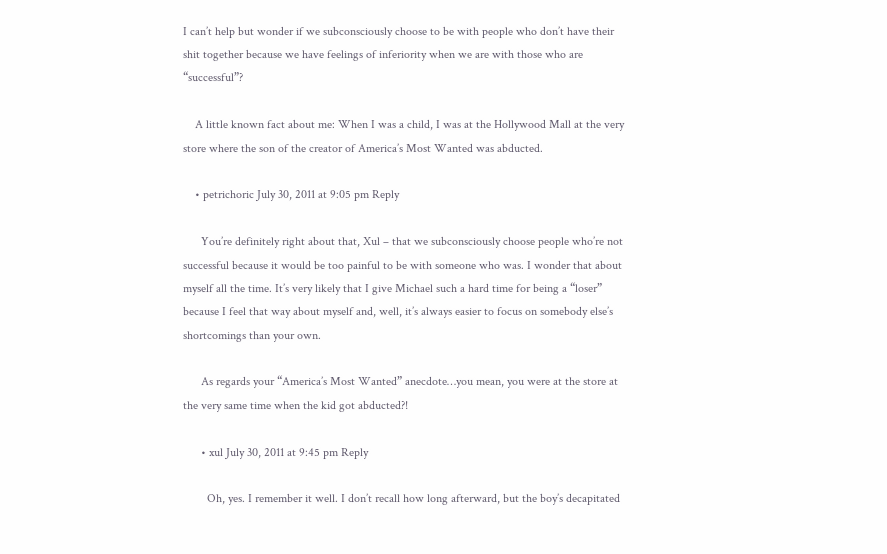I can’t help but wonder if we subconsciously choose to be with people who don’t have their shit together because we have feelings of inferiority when we are with those who are “successful”?

    A little known fact about me: When I was a child, I was at the Hollywood Mall at the very store where the son of the creator of America’s Most Wanted was abducted.

    • petrichoric July 30, 2011 at 9:05 pm Reply

      You’re definitely right about that, Xul – that we subconsciously choose people who’re not successful because it would be too painful to be with someone who was. I wonder that about myself all the time. It’s very likely that I give Michael such a hard time for being a “loser” because I feel that way about myself and, well, it’s always easier to focus on somebody else’s shortcomings than your own.

      As regards your “America’s Most Wanted” anecdote…you mean, you were at the store at the very same time when the kid got abducted?!

      • xul July 30, 2011 at 9:45 pm Reply

        Oh, yes. I remember it well. I don’t recall how long afterward, but the boy’s decapitated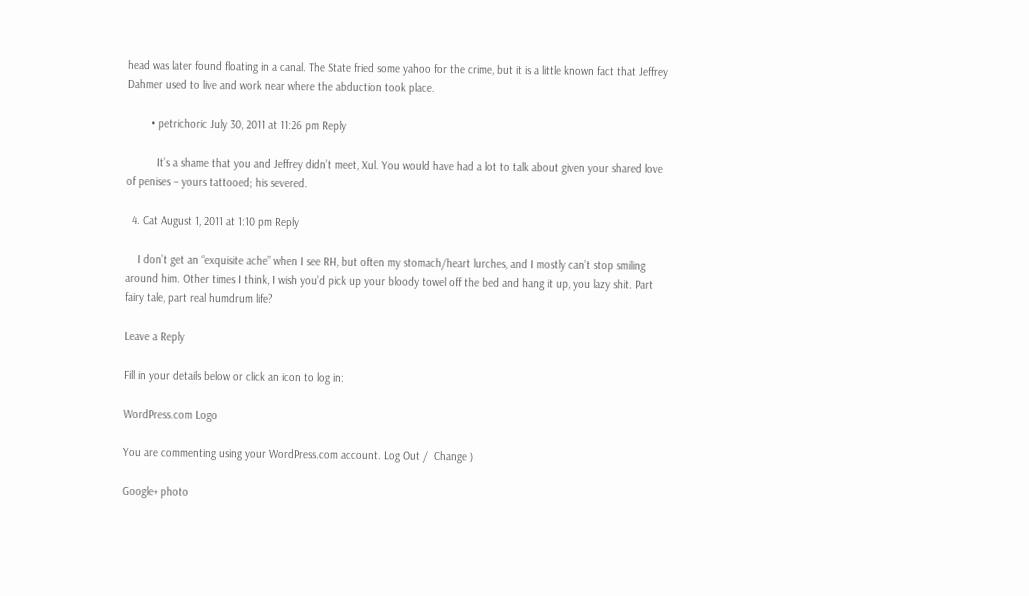head was later found floating in a canal. The State fried some yahoo for the crime, but it is a little known fact that Jeffrey Dahmer used to live and work near where the abduction took place.

        • petrichoric July 30, 2011 at 11:26 pm Reply

          It’s a shame that you and Jeffrey didn’t meet, Xul. You would have had a lot to talk about given your shared love of penises – yours tattooed; his severed.

  4. Cat August 1, 2011 at 1:10 pm Reply

    I don’t get an “exquisite ache” when I see RH, but often my stomach/heart lurches, and I mostly can’t stop smiling around him. Other times I think, I wish you’d pick up your bloody towel off the bed and hang it up, you lazy shit. Part fairy tale, part real humdrum life?

Leave a Reply

Fill in your details below or click an icon to log in:

WordPress.com Logo

You are commenting using your WordPress.com account. Log Out /  Change )

Google+ photo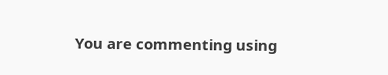You are commenting using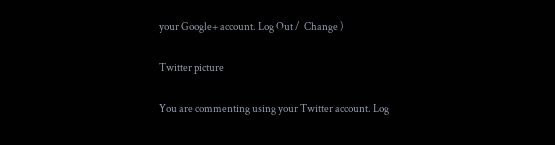your Google+ account. Log Out /  Change )

Twitter picture

You are commenting using your Twitter account. Log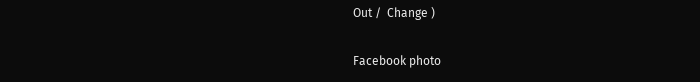Out /  Change )

Facebook photo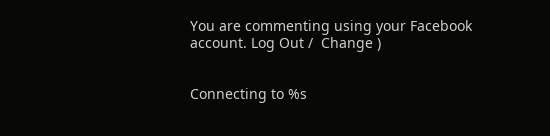You are commenting using your Facebook account. Log Out /  Change )


Connecting to %s